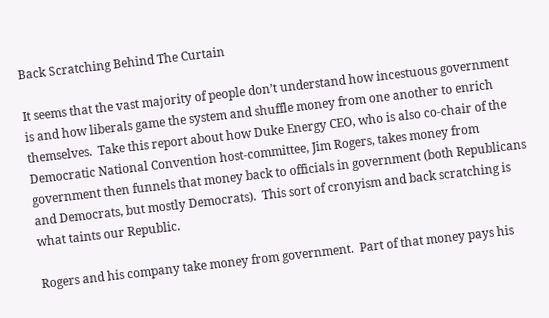Back Scratching Behind The Curtain

It seems that the vast majority of people don’t understand how incestuous government is and how liberals game the system and shuffle money from one another to enrich themselves.  Take this report about how Duke Energy CEO, who is also co-chair of the Democratic National Convention host-committee, Jim Rogers, takes money from government then funnels that money back to officials in government (both Republicans and Democrats, but mostly Democrats).  This sort of cronyism and back scratching is what taints our Republic.

Rogers and his company take money from government.  Part of that money pays his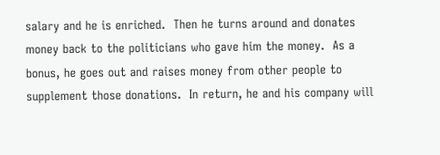salary and he is enriched.  Then he turns around and donates money back to the politicians who gave him the money.  As a bonus, he goes out and raises money from other people to supplement those donations.  In return, he and his company will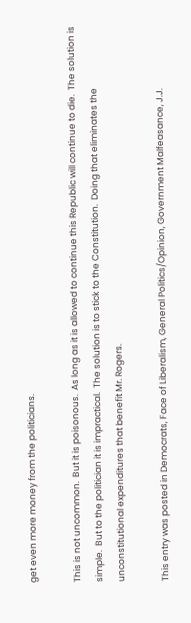get even more money from the politicians.

This is not uncommon.  But it is poisonous.  As long as it is allowed to continue this Republic will continue to die.  The solution is simple.  But to the politician it is impractical.  The solution is to stick to the Constitution.  Doing that eliminates the unconstitutional expenditures that benefit Mr. Rogers.

This entry was posted in Democrats, Face of Liberalism, General Politics/Opinion, Government Malfeasance, J.J.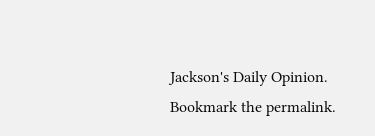Jackson's Daily Opinion. Bookmark the permalink.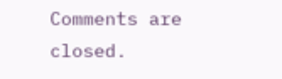Comments are closed.